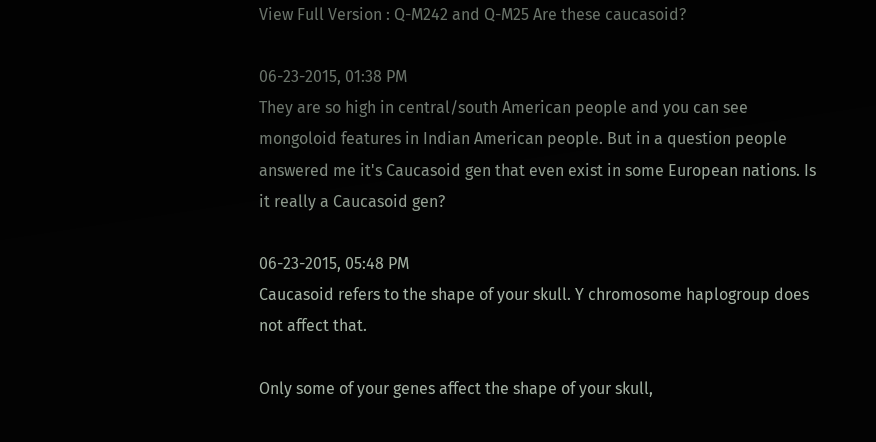View Full Version : Q-M242 and Q-M25 Are these caucasoid?

06-23-2015, 01:38 PM
They are so high in central/south American people and you can see mongoloid features in Indian American people. But in a question people answered me it's Caucasoid gen that even exist in some European nations. Is it really a Caucasoid gen?

06-23-2015, 05:48 PM
Caucasoid refers to the shape of your skull. Y chromosome haplogroup does not affect that.

Only some of your genes affect the shape of your skull,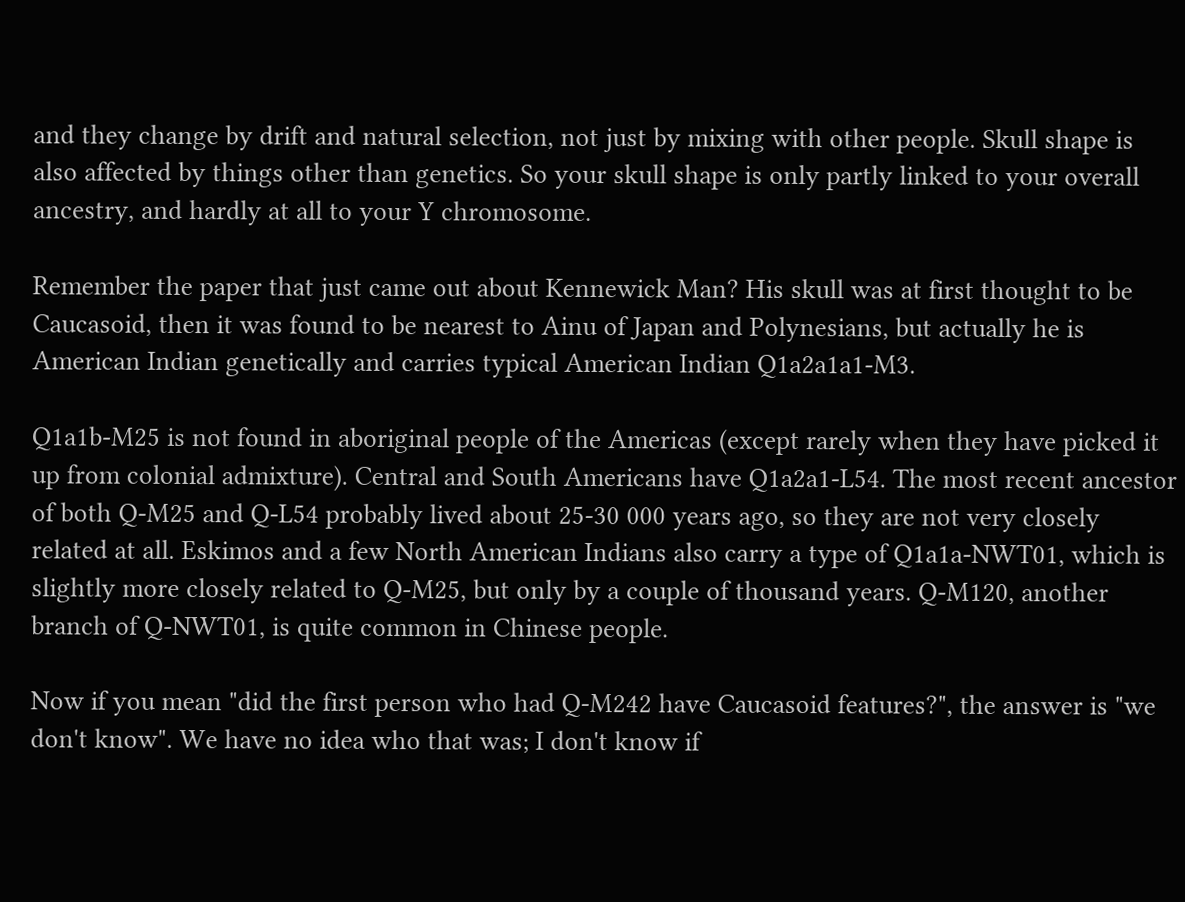and they change by drift and natural selection, not just by mixing with other people. Skull shape is also affected by things other than genetics. So your skull shape is only partly linked to your overall ancestry, and hardly at all to your Y chromosome.

Remember the paper that just came out about Kennewick Man? His skull was at first thought to be Caucasoid, then it was found to be nearest to Ainu of Japan and Polynesians, but actually he is American Indian genetically and carries typical American Indian Q1a2a1a1-M3.

Q1a1b-M25 is not found in aboriginal people of the Americas (except rarely when they have picked it up from colonial admixture). Central and South Americans have Q1a2a1-L54. The most recent ancestor of both Q-M25 and Q-L54 probably lived about 25-30 000 years ago, so they are not very closely related at all. Eskimos and a few North American Indians also carry a type of Q1a1a-NWT01, which is slightly more closely related to Q-M25, but only by a couple of thousand years. Q-M120, another branch of Q-NWT01, is quite common in Chinese people.

Now if you mean "did the first person who had Q-M242 have Caucasoid features?", the answer is "we don't know". We have no idea who that was; I don't know if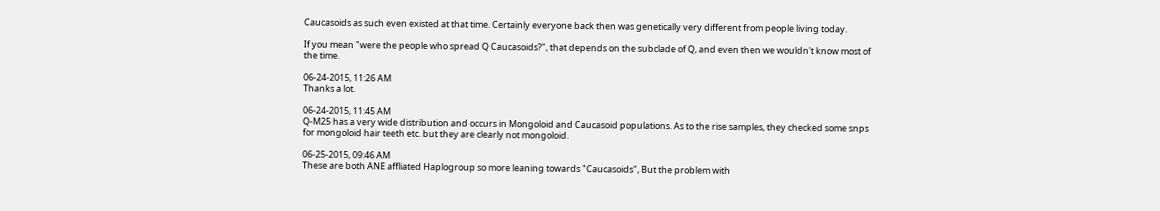Caucasoids as such even existed at that time. Certainly everyone back then was genetically very different from people living today.

If you mean "were the people who spread Q Caucasoids?", that depends on the subclade of Q, and even then we wouldn't know most of the time.

06-24-2015, 11:26 AM
Thanks a lot.

06-24-2015, 11:45 AM
Q-M25 has a very wide distribution and occurs in Mongoloid and Caucasoid populations. As to the rise samples, they checked some snps for mongoloid hair teeth etc. but they are clearly not mongoloid.

06-25-2015, 09:46 AM
These are both ANE affliated Haplogroup so more leaning towards "Caucasoids", But the problem with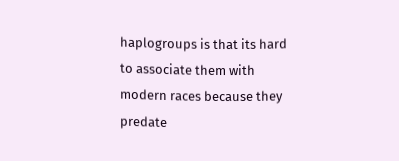haplogroups is that its hard to associate them with modern races because they predate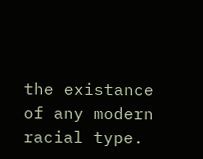the existance of any modern racial type.